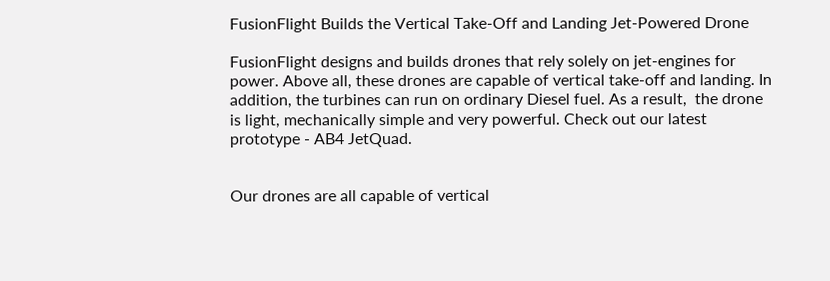FusionFlight Builds the Vertical Take-Off and Landing Jet-Powered Drone

FusionFlight designs and builds drones that rely solely on jet-engines for power. Above all, these drones are capable of vertical take-off and landing. In addition, the turbines can run on ordinary Diesel fuel. As a result,  the drone is light, mechanically simple and very powerful. Check out our latest prototype - AB4 JetQuad.


Our drones are all capable of vertical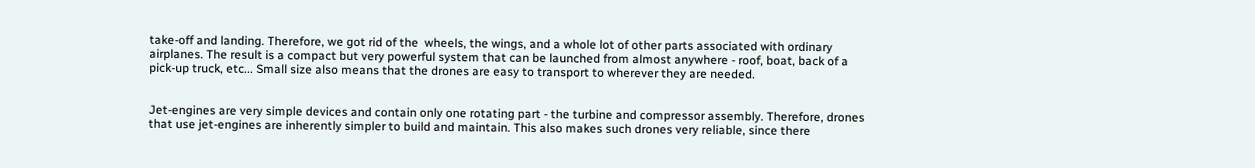take-off and landing. Therefore, we got rid of the  wheels, the wings, and a whole lot of other parts associated with ordinary airplanes. The result is a compact but very powerful system that can be launched from almost anywhere - roof, boat, back of a pick-up truck, etc... Small size also means that the drones are easy to transport to wherever they are needed.


Jet-engines are very simple devices and contain only one rotating part - the turbine and compressor assembly. Therefore, drones that use jet-engines are inherently simpler to build and maintain. This also makes such drones very reliable, since there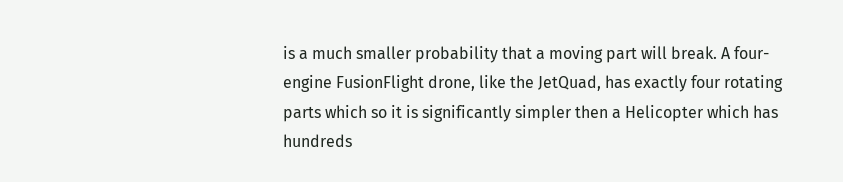is a much smaller probability that a moving part will break. A four-engine FusionFlight drone, like the JetQuad, has exactly four rotating parts which so it is significantly simpler then a Helicopter which has hundreds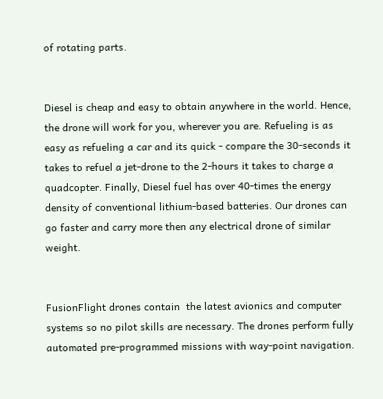of rotating parts.


Diesel is cheap and easy to obtain anywhere in the world. Hence, the drone will work for you, wherever you are. Refueling is as easy as refueling a car and its quick - compare the 30-seconds it takes to refuel a jet-drone to the 2-hours it takes to charge a quadcopter. Finally, Diesel fuel has over 40-times the energy density of conventional lithium-based batteries. Our drones can go faster and carry more then any electrical drone of similar weight.


FusionFlight drones contain  the latest avionics and computer systems so no pilot skills are necessary. The drones perform fully automated pre-programmed missions with way-point navigation.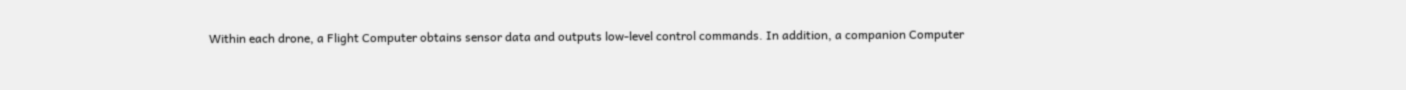Within each drone, a Flight Computer obtains sensor data and outputs low-level control commands. In addition, a companion Computer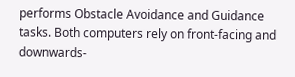performs Obstacle Avoidance and Guidance tasks. Both computers rely on front-facing and downwards-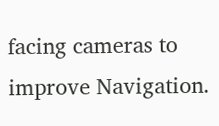facing cameras to improve Navigation.